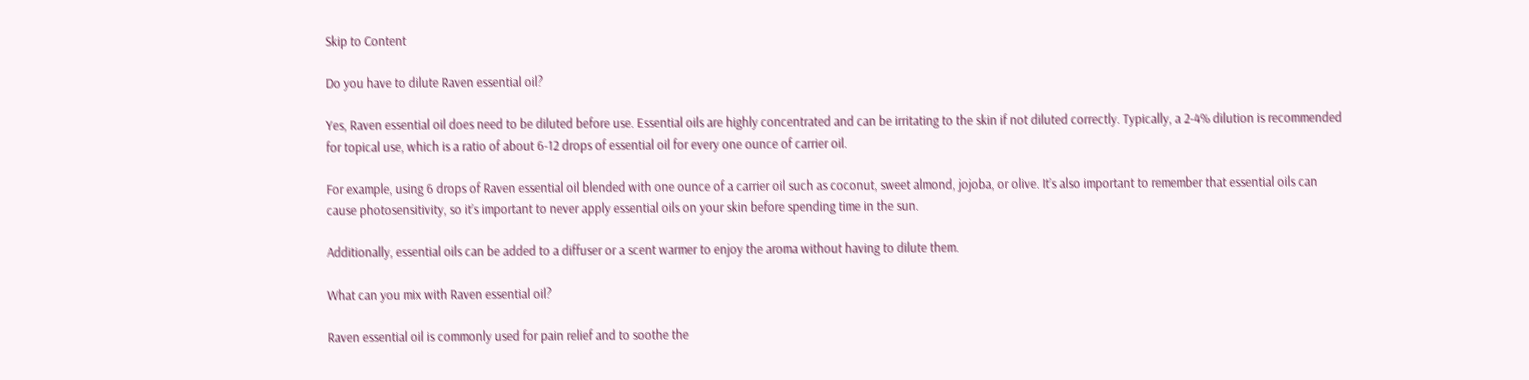Skip to Content

Do you have to dilute Raven essential oil?

Yes, Raven essential oil does need to be diluted before use. Essential oils are highly concentrated and can be irritating to the skin if not diluted correctly. Typically, a 2-4% dilution is recommended for topical use, which is a ratio of about 6-12 drops of essential oil for every one ounce of carrier oil.

For example, using 6 drops of Raven essential oil blended with one ounce of a carrier oil such as coconut, sweet almond, jojoba, or olive. It’s also important to remember that essential oils can cause photosensitivity, so it’s important to never apply essential oils on your skin before spending time in the sun.

Additionally, essential oils can be added to a diffuser or a scent warmer to enjoy the aroma without having to dilute them.

What can you mix with Raven essential oil?

Raven essential oil is commonly used for pain relief and to soothe the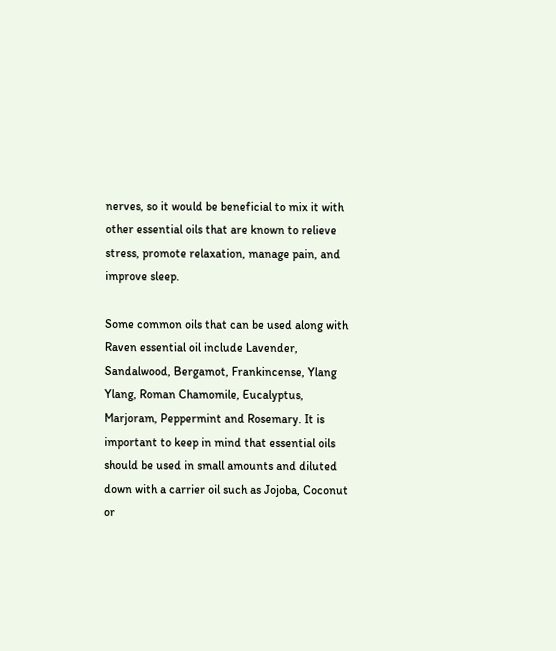nerves, so it would be beneficial to mix it with other essential oils that are known to relieve stress, promote relaxation, manage pain, and improve sleep.

Some common oils that can be used along with Raven essential oil include Lavender, Sandalwood, Bergamot, Frankincense, Ylang Ylang, Roman Chamomile, Eucalyptus, Marjoram, Peppermint and Rosemary. It is important to keep in mind that essential oils should be used in small amounts and diluted down with a carrier oil such as Jojoba, Coconut or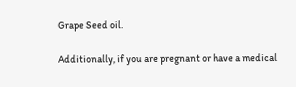Grape Seed oil.

Additionally, if you are pregnant or have a medical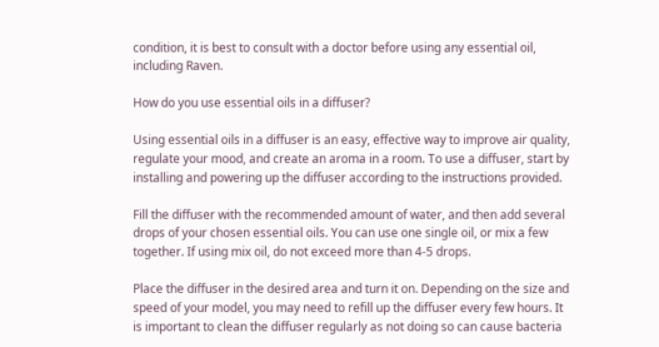condition, it is best to consult with a doctor before using any essential oil, including Raven.

How do you use essential oils in a diffuser?

Using essential oils in a diffuser is an easy, effective way to improve air quality, regulate your mood, and create an aroma in a room. To use a diffuser, start by installing and powering up the diffuser according to the instructions provided.

Fill the diffuser with the recommended amount of water, and then add several drops of your chosen essential oils. You can use one single oil, or mix a few together. If using mix oil, do not exceed more than 4-5 drops.

Place the diffuser in the desired area and turn it on. Depending on the size and speed of your model, you may need to refill up the diffuser every few hours. It is important to clean the diffuser regularly as not doing so can cause bacteria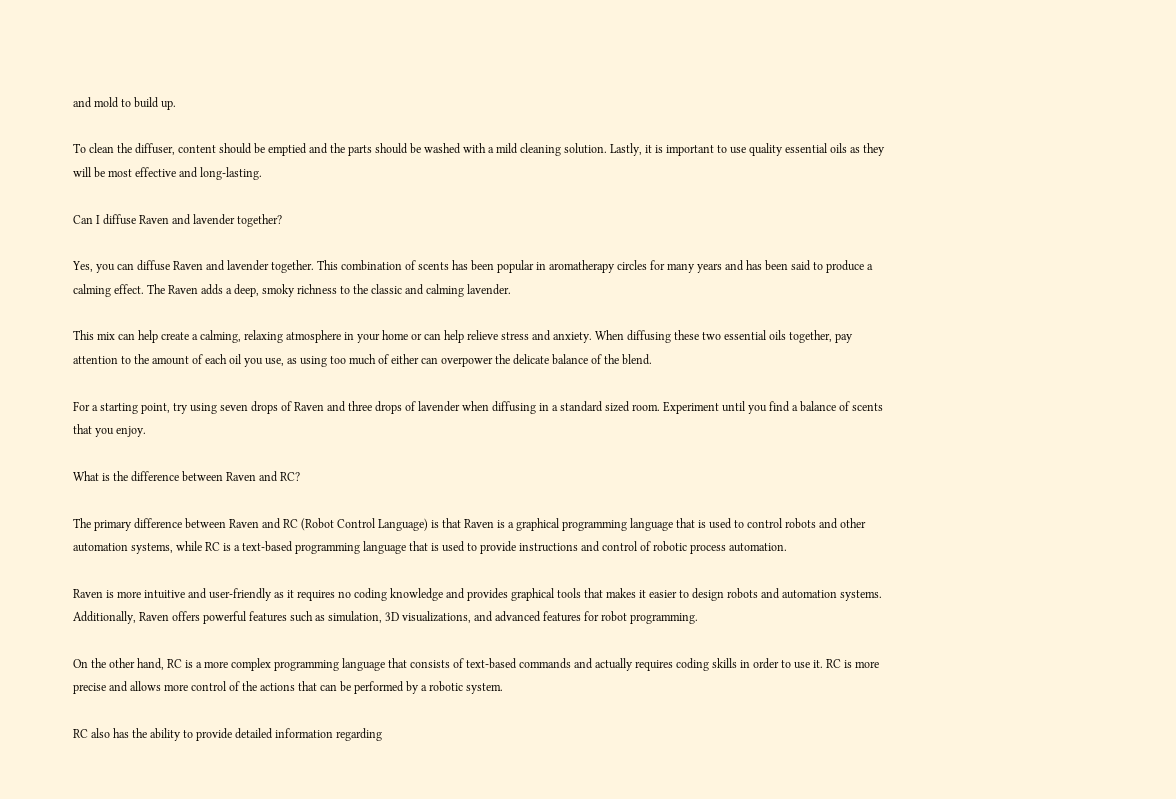and mold to build up.

To clean the diffuser, content should be emptied and the parts should be washed with a mild cleaning solution. Lastly, it is important to use quality essential oils as they will be most effective and long-lasting.

Can I diffuse Raven and lavender together?

Yes, you can diffuse Raven and lavender together. This combination of scents has been popular in aromatherapy circles for many years and has been said to produce a calming effect. The Raven adds a deep, smoky richness to the classic and calming lavender.

This mix can help create a calming, relaxing atmosphere in your home or can help relieve stress and anxiety. When diffusing these two essential oils together, pay attention to the amount of each oil you use, as using too much of either can overpower the delicate balance of the blend.

For a starting point, try using seven drops of Raven and three drops of lavender when diffusing in a standard sized room. Experiment until you find a balance of scents that you enjoy.

What is the difference between Raven and RC?

The primary difference between Raven and RC (Robot Control Language) is that Raven is a graphical programming language that is used to control robots and other automation systems, while RC is a text-based programming language that is used to provide instructions and control of robotic process automation.

Raven is more intuitive and user-friendly as it requires no coding knowledge and provides graphical tools that makes it easier to design robots and automation systems. Additionally, Raven offers powerful features such as simulation, 3D visualizations, and advanced features for robot programming.

On the other hand, RC is a more complex programming language that consists of text-based commands and actually requires coding skills in order to use it. RC is more precise and allows more control of the actions that can be performed by a robotic system.

RC also has the ability to provide detailed information regarding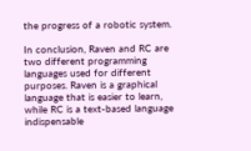the progress of a robotic system.

In conclusion, Raven and RC are two different programming languages used for different purposes. Raven is a graphical language that is easier to learn, while RC is a text-based language indispensable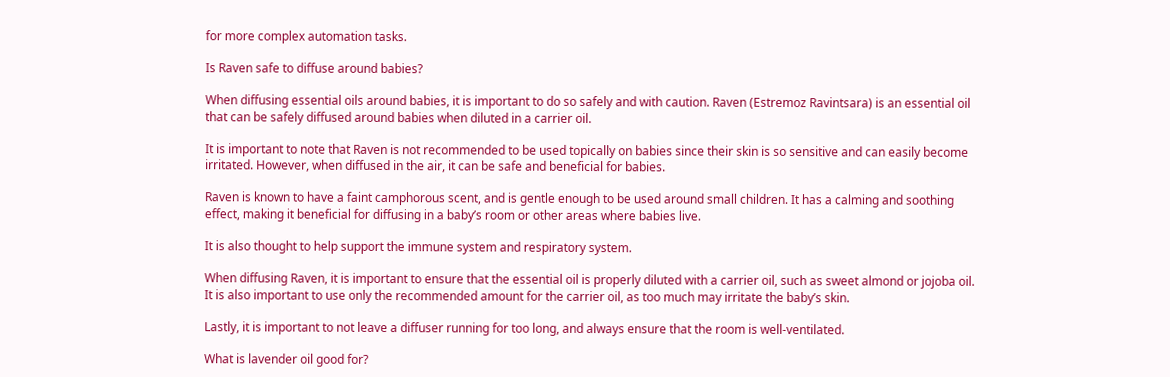for more complex automation tasks.

Is Raven safe to diffuse around babies?

When diffusing essential oils around babies, it is important to do so safely and with caution. Raven (Estremoz Ravintsara) is an essential oil that can be safely diffused around babies when diluted in a carrier oil.

It is important to note that Raven is not recommended to be used topically on babies since their skin is so sensitive and can easily become irritated. However, when diffused in the air, it can be safe and beneficial for babies.

Raven is known to have a faint camphorous scent, and is gentle enough to be used around small children. It has a calming and soothing effect, making it beneficial for diffusing in a baby’s room or other areas where babies live.

It is also thought to help support the immune system and respiratory system.

When diffusing Raven, it is important to ensure that the essential oil is properly diluted with a carrier oil, such as sweet almond or jojoba oil. It is also important to use only the recommended amount for the carrier oil, as too much may irritate the baby’s skin.

Lastly, it is important to not leave a diffuser running for too long, and always ensure that the room is well-ventilated.

What is lavender oil good for?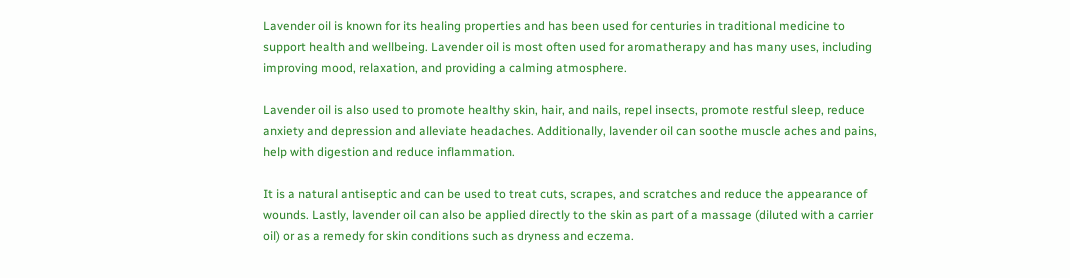Lavender oil is known for its healing properties and has been used for centuries in traditional medicine to support health and wellbeing. Lavender oil is most often used for aromatherapy and has many uses, including improving mood, relaxation, and providing a calming atmosphere.

Lavender oil is also used to promote healthy skin, hair, and nails, repel insects, promote restful sleep, reduce anxiety and depression and alleviate headaches. Additionally, lavender oil can soothe muscle aches and pains, help with digestion and reduce inflammation.

It is a natural antiseptic and can be used to treat cuts, scrapes, and scratches and reduce the appearance of wounds. Lastly, lavender oil can also be applied directly to the skin as part of a massage (diluted with a carrier oil) or as a remedy for skin conditions such as dryness and eczema.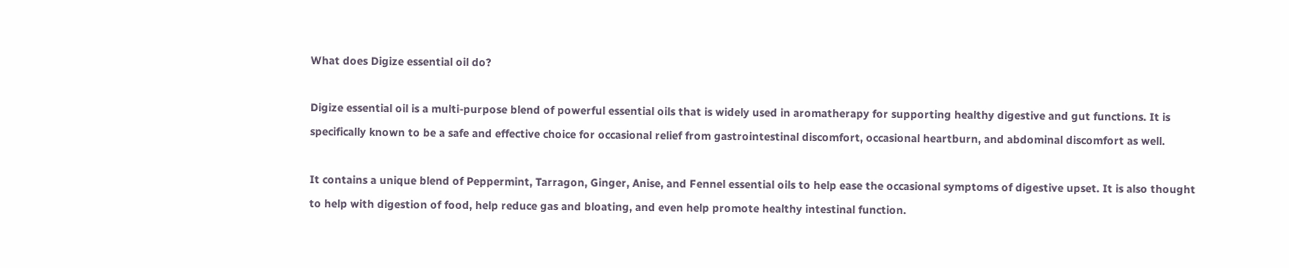What does Digize essential oil do?

Digize essential oil is a multi-purpose blend of powerful essential oils that is widely used in aromatherapy for supporting healthy digestive and gut functions. It is specifically known to be a safe and effective choice for occasional relief from gastrointestinal discomfort, occasional heartburn, and abdominal discomfort as well.

It contains a unique blend of Peppermint, Tarragon, Ginger, Anise, and Fennel essential oils to help ease the occasional symptoms of digestive upset. It is also thought to help with digestion of food, help reduce gas and bloating, and even help promote healthy intestinal function.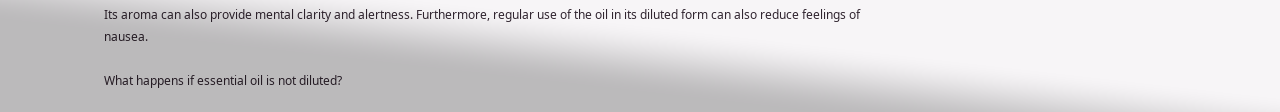Its aroma can also provide mental clarity and alertness. Furthermore, regular use of the oil in its diluted form can also reduce feelings of nausea.

What happens if essential oil is not diluted?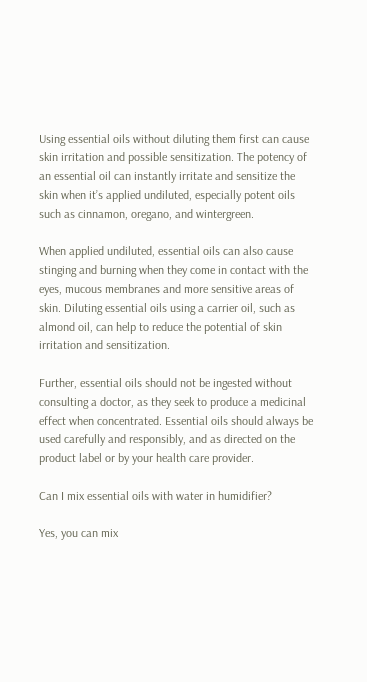Using essential oils without diluting them first can cause skin irritation and possible sensitization. The potency of an essential oil can instantly irritate and sensitize the skin when it’s applied undiluted, especially potent oils such as cinnamon, oregano, and wintergreen.

When applied undiluted, essential oils can also cause stinging and burning when they come in contact with the eyes, mucous membranes and more sensitive areas of skin. Diluting essential oils using a carrier oil, such as almond oil, can help to reduce the potential of skin irritation and sensitization.

Further, essential oils should not be ingested without consulting a doctor, as they seek to produce a medicinal effect when concentrated. Essential oils should always be used carefully and responsibly, and as directed on the product label or by your health care provider.

Can I mix essential oils with water in humidifier?

Yes, you can mix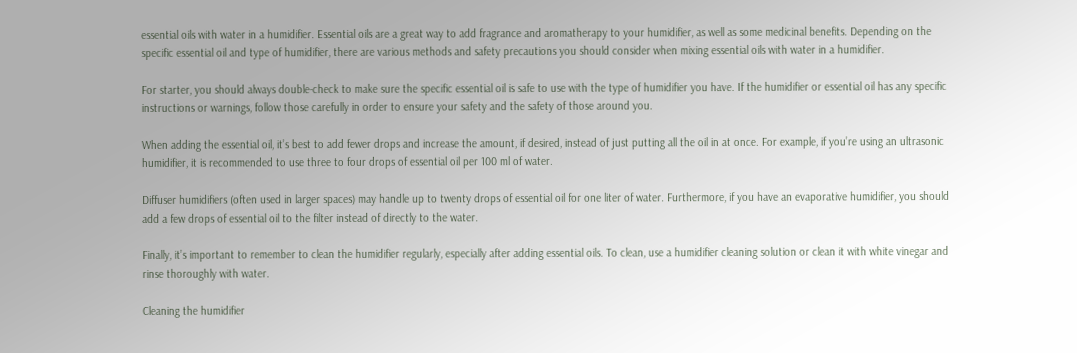essential oils with water in a humidifier. Essential oils are a great way to add fragrance and aromatherapy to your humidifier, as well as some medicinal benefits. Depending on the specific essential oil and type of humidifier, there are various methods and safety precautions you should consider when mixing essential oils with water in a humidifier.

For starter, you should always double-check to make sure the specific essential oil is safe to use with the type of humidifier you have. If the humidifier or essential oil has any specific instructions or warnings, follow those carefully in order to ensure your safety and the safety of those around you.

When adding the essential oil, it’s best to add fewer drops and increase the amount, if desired, instead of just putting all the oil in at once. For example, if you’re using an ultrasonic humidifier, it is recommended to use three to four drops of essential oil per 100 ml of water.

Diffuser humidifiers (often used in larger spaces) may handle up to twenty drops of essential oil for one liter of water. Furthermore, if you have an evaporative humidifier, you should add a few drops of essential oil to the filter instead of directly to the water.

Finally, it’s important to remember to clean the humidifier regularly, especially after adding essential oils. To clean, use a humidifier cleaning solution or clean it with white vinegar and rinse thoroughly with water.

Cleaning the humidifier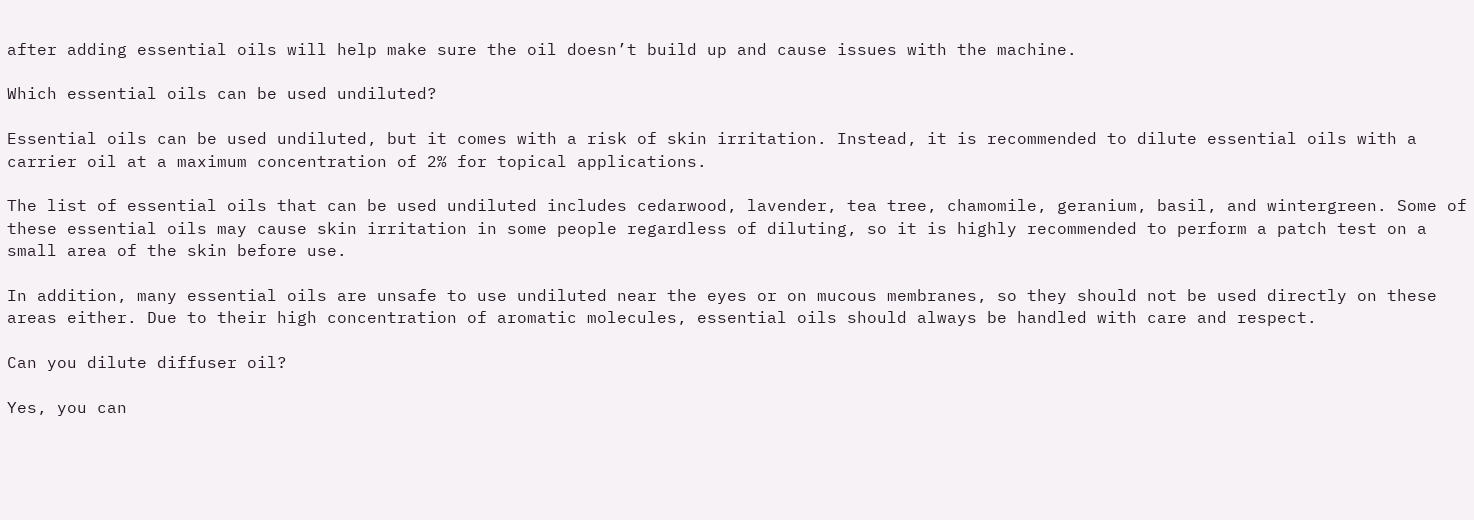after adding essential oils will help make sure the oil doesn’t build up and cause issues with the machine.

Which essential oils can be used undiluted?

Essential oils can be used undiluted, but it comes with a risk of skin irritation. Instead, it is recommended to dilute essential oils with a carrier oil at a maximum concentration of 2% for topical applications.

The list of essential oils that can be used undiluted includes cedarwood, lavender, tea tree, chamomile, geranium, basil, and wintergreen. Some of these essential oils may cause skin irritation in some people regardless of diluting, so it is highly recommended to perform a patch test on a small area of the skin before use.

In addition, many essential oils are unsafe to use undiluted near the eyes or on mucous membranes, so they should not be used directly on these areas either. Due to their high concentration of aromatic molecules, essential oils should always be handled with care and respect.

Can you dilute diffuser oil?

Yes, you can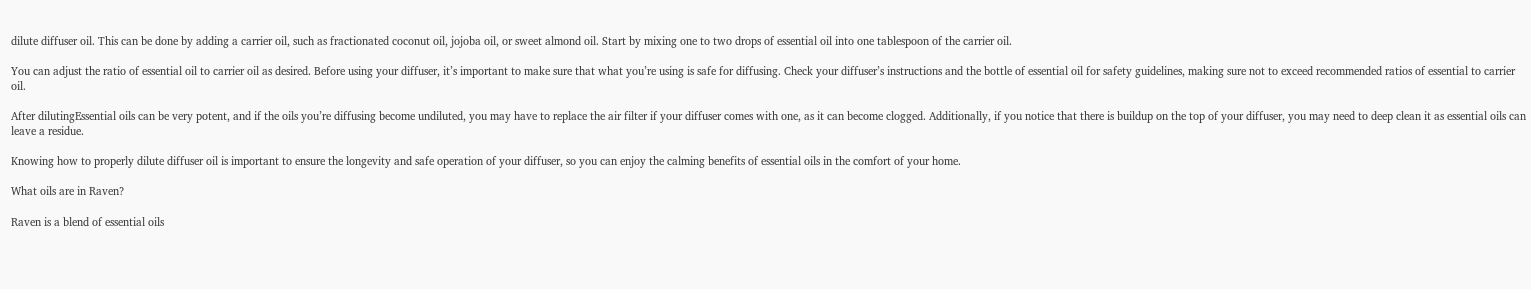dilute diffuser oil. This can be done by adding a carrier oil, such as fractionated coconut oil, jojoba oil, or sweet almond oil. Start by mixing one to two drops of essential oil into one tablespoon of the carrier oil.

You can adjust the ratio of essential oil to carrier oil as desired. Before using your diffuser, it’s important to make sure that what you’re using is safe for diffusing. Check your diffuser’s instructions and the bottle of essential oil for safety guidelines, making sure not to exceed recommended ratios of essential to carrier oil.

After dilutingEssential oils can be very potent, and if the oils you’re diffusing become undiluted, you may have to replace the air filter if your diffuser comes with one, as it can become clogged. Additionally, if you notice that there is buildup on the top of your diffuser, you may need to deep clean it as essential oils can leave a residue.

Knowing how to properly dilute diffuser oil is important to ensure the longevity and safe operation of your diffuser, so you can enjoy the calming benefits of essential oils in the comfort of your home.

What oils are in Raven?

Raven is a blend of essential oils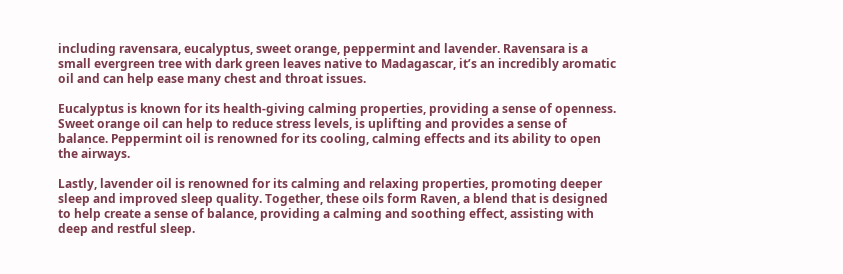including ravensara, eucalyptus, sweet orange, peppermint and lavender. Ravensara is a small evergreen tree with dark green leaves native to Madagascar, it’s an incredibly aromatic oil and can help ease many chest and throat issues.

Eucalyptus is known for its health-giving calming properties, providing a sense of openness. Sweet orange oil can help to reduce stress levels, is uplifting and provides a sense of balance. Peppermint oil is renowned for its cooling, calming effects and its ability to open the airways.

Lastly, lavender oil is renowned for its calming and relaxing properties, promoting deeper sleep and improved sleep quality. Together, these oils form Raven, a blend that is designed to help create a sense of balance, providing a calming and soothing effect, assisting with deep and restful sleep.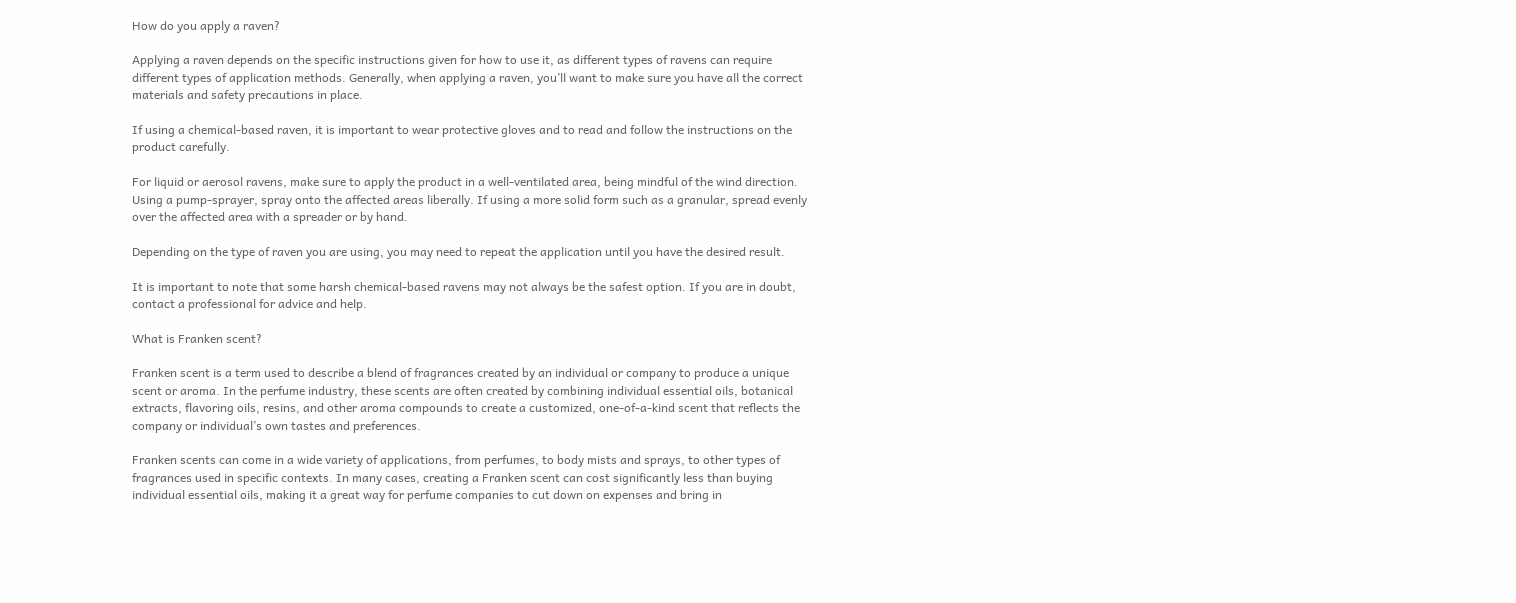How do you apply a raven?

Applying a raven depends on the specific instructions given for how to use it, as different types of ravens can require different types of application methods. Generally, when applying a raven, you’ll want to make sure you have all the correct materials and safety precautions in place.

If using a chemical-based raven, it is important to wear protective gloves and to read and follow the instructions on the product carefully.

For liquid or aerosol ravens, make sure to apply the product in a well-ventilated area, being mindful of the wind direction. Using a pump-sprayer, spray onto the affected areas liberally. If using a more solid form such as a granular, spread evenly over the affected area with a spreader or by hand.

Depending on the type of raven you are using, you may need to repeat the application until you have the desired result.

It is important to note that some harsh chemical-based ravens may not always be the safest option. If you are in doubt, contact a professional for advice and help.

What is Franken scent?

Franken scent is a term used to describe a blend of fragrances created by an individual or company to produce a unique scent or aroma. In the perfume industry, these scents are often created by combining individual essential oils, botanical extracts, flavoring oils, resins, and other aroma compounds to create a customized, one-of-a-kind scent that reflects the company or individual’s own tastes and preferences.

Franken scents can come in a wide variety of applications, from perfumes, to body mists and sprays, to other types of fragrances used in specific contexts. In many cases, creating a Franken scent can cost significantly less than buying individual essential oils, making it a great way for perfume companies to cut down on expenses and bring in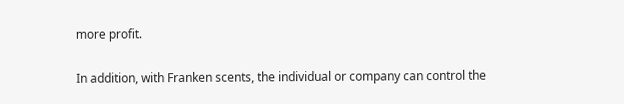more profit.

In addition, with Franken scents, the individual or company can control the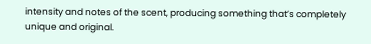intensity and notes of the scent, producing something that’s completely unique and original.